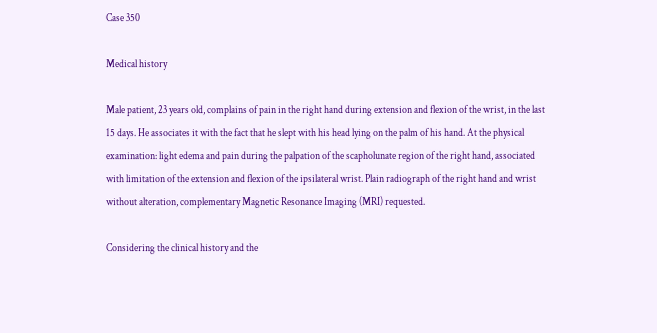Case 350

Medical history

Male patient, 23 years old, complains of pain in the right hand during extension and flexion of the wrist, in the last 15 days. He associates it with the fact that he slept with his head lying on the palm of his hand. At the physical examination: light edema and pain during the palpation of the scapholunate region of the right hand, associated with limitation of the extension and flexion of the ipsilateral wrist. Plain radiograph of the right hand and wrist without alteration, complementary Magnetic Resonance Imaging (MRI) requested.

Considering the clinical history and the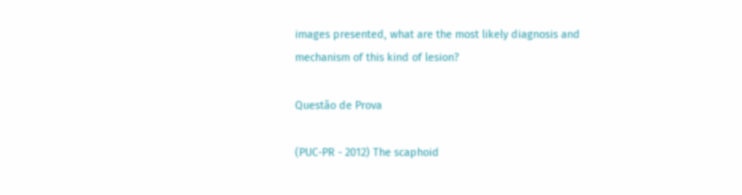images presented, what are the most likely diagnosis and mechanism of this kind of lesion?

Questão de Prova

(PUC-PR - 2012) The scaphoid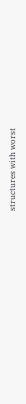structures with worst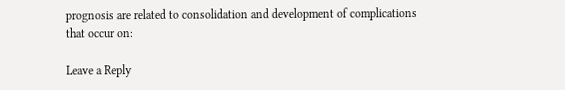prognosis are related to consolidation and development of complications that occur on:

Leave a Reply